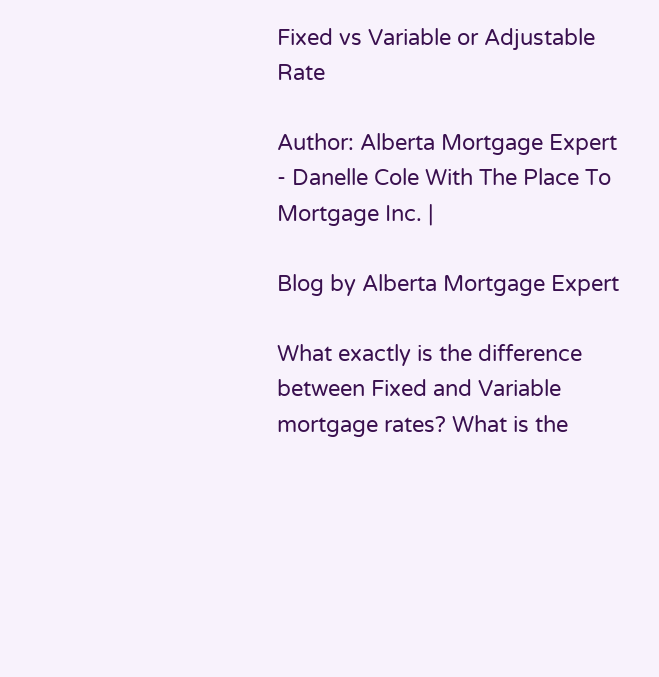Fixed vs Variable or Adjustable Rate

Author: Alberta Mortgage Expert - Danelle Cole With The Place To Mortgage Inc. |

Blog by Alberta Mortgage Expert

What exactly is the difference between Fixed and Variable mortgage rates? What is the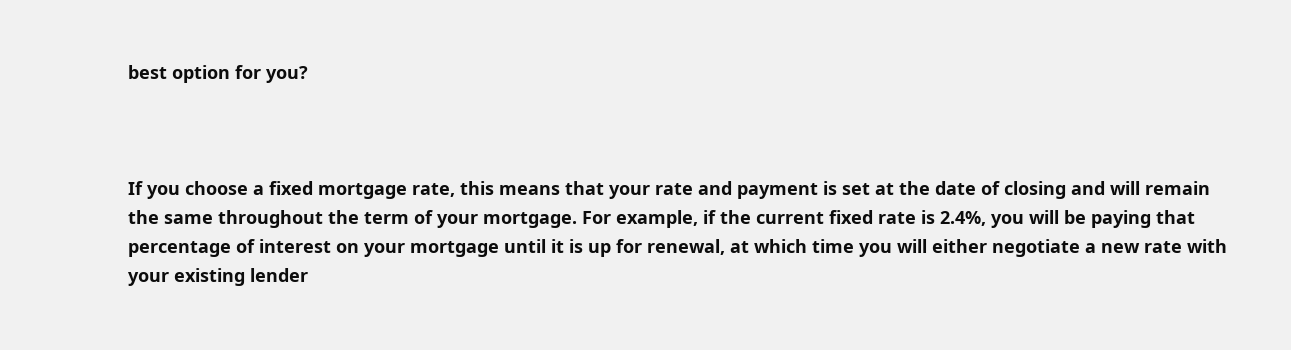best option for you?



If you choose a fixed mortgage rate, this means that your rate and payment is set at the date of closing and will remain the same throughout the term of your mortgage. For example, if the current fixed rate is 2.4%, you will be paying that percentage of interest on your mortgage until it is up for renewal, at which time you will either negotiate a new rate with your existing lender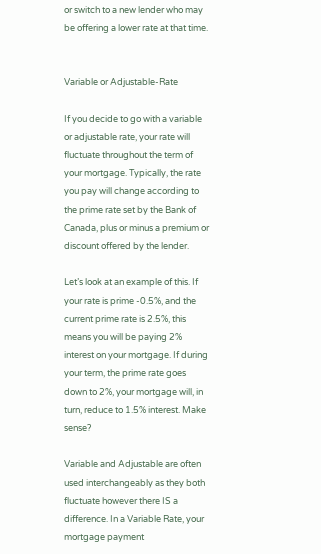or switch to a new lender who may be offering a lower rate at that time.


Variable or Adjustable-Rate

If you decide to go with a variable or adjustable rate, your rate will fluctuate throughout the term of your mortgage. Typically, the rate you pay will change according to the prime rate set by the Bank of Canada, plus or minus a premium or discount offered by the lender.

Let’s look at an example of this. If your rate is prime -0.5%, and the current prime rate is 2.5%, this means you will be paying 2% interest on your mortgage. If during your term, the prime rate goes down to 2%, your mortgage will, in turn, reduce to 1.5% interest. Make sense?

Variable and Adjustable are often used interchangeably as they both fluctuate however there IS a difference. In a Variable Rate, your mortgage payment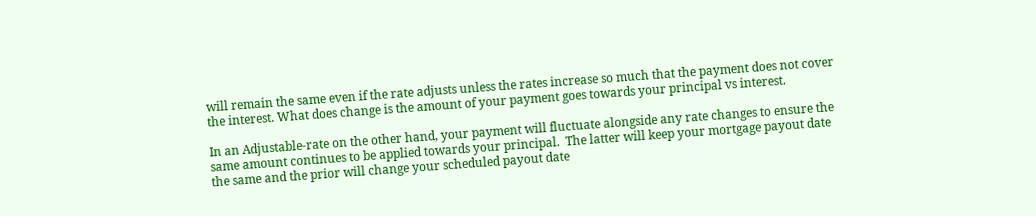will remain the same even if the rate adjusts unless the rates increase so much that the payment does not cover the interest. What does change is the amount of your payment goes towards your principal vs interest.

In an Adjustable-rate on the other hand, your payment will fluctuate alongside any rate changes to ensure the same amount continues to be applied towards your principal.  The latter will keep your mortgage payout date the same and the prior will change your scheduled payout date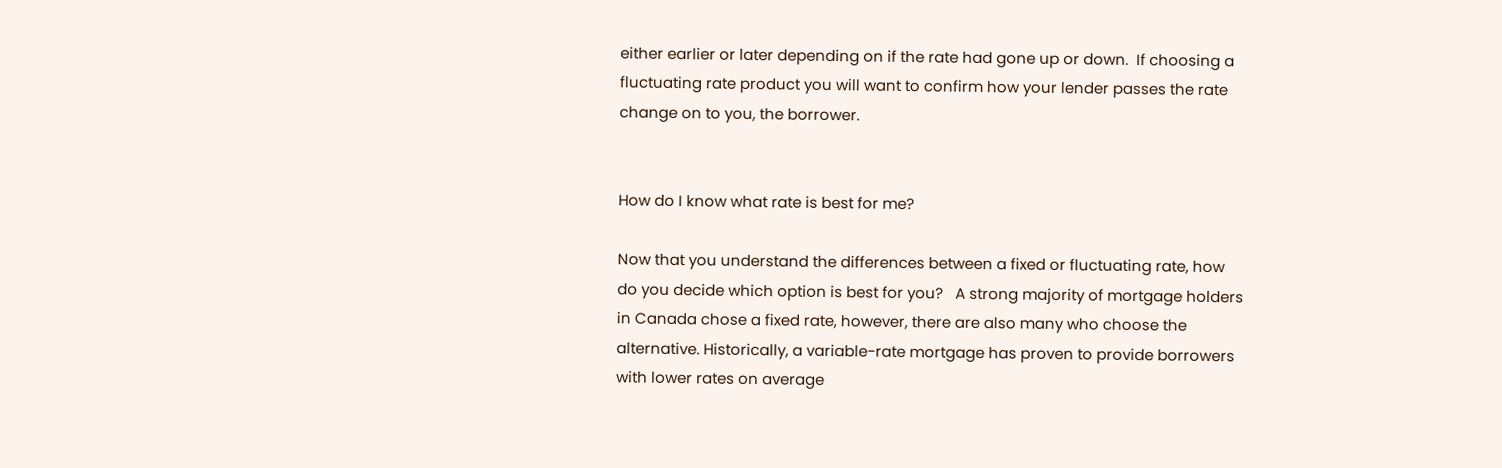either earlier or later depending on if the rate had gone up or down.  If choosing a fluctuating rate product you will want to confirm how your lender passes the rate change on to you, the borrower.


How do I know what rate is best for me?

Now that you understand the differences between a fixed or fluctuating rate, how do you decide which option is best for you?   A strong majority of mortgage holders in Canada chose a fixed rate, however, there are also many who choose the alternative. Historically, a variable-rate mortgage has proven to provide borrowers with lower rates on average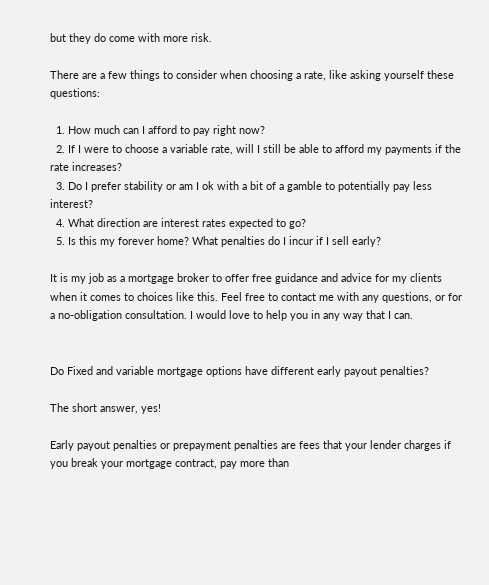but they do come with more risk.

There are a few things to consider when choosing a rate, like asking yourself these questions:

  1. How much can I afford to pay right now?
  2. If I were to choose a variable rate, will I still be able to afford my payments if the rate increases?
  3. Do I prefer stability or am I ok with a bit of a gamble to potentially pay less interest?
  4. What direction are interest rates expected to go?
  5. Is this my forever home? What penalties do I incur if I sell early?

It is my job as a mortgage broker to offer free guidance and advice for my clients when it comes to choices like this. Feel free to contact me with any questions, or for a no-obligation consultation. I would love to help you in any way that I can.


Do Fixed and variable mortgage options have different early payout penalties?

The short answer, yes!

Early payout penalties or prepayment penalties are fees that your lender charges if you break your mortgage contract, pay more than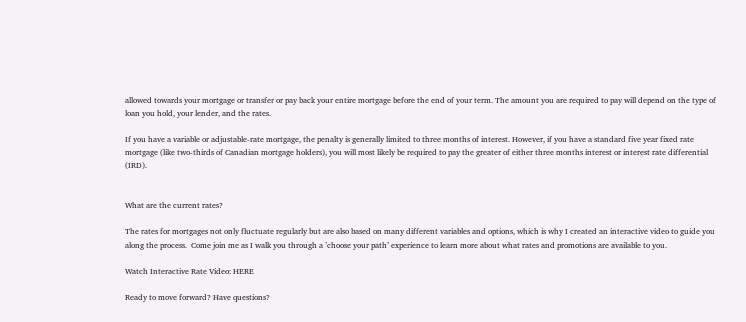allowed towards your mortgage or transfer or pay back your entire mortgage before the end of your term. The amount you are required to pay will depend on the type of loan you hold, your lender, and the rates.

If you have a variable or adjustable-rate mortgage, the penalty is generally limited to three months of interest. However, if you have a standard five year fixed rate mortgage (like two-thirds of Canadian mortgage holders), you will most likely be required to pay the greater of either three months interest or interest rate differential (IRD).


What are the current rates?

The rates for mortgages not only fluctuate regularly but are also based on many different variables and options, which is why I created an interactive video to guide you along the process.  Come join me as I walk you through a ’choose your path’ experience to learn more about what rates and promotions are available to you.

Watch Interactive Rate Video: HERE

Ready to move forward? Have questions?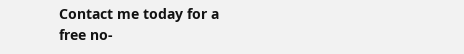Contact me today for a free no-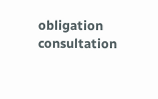obligation consultation